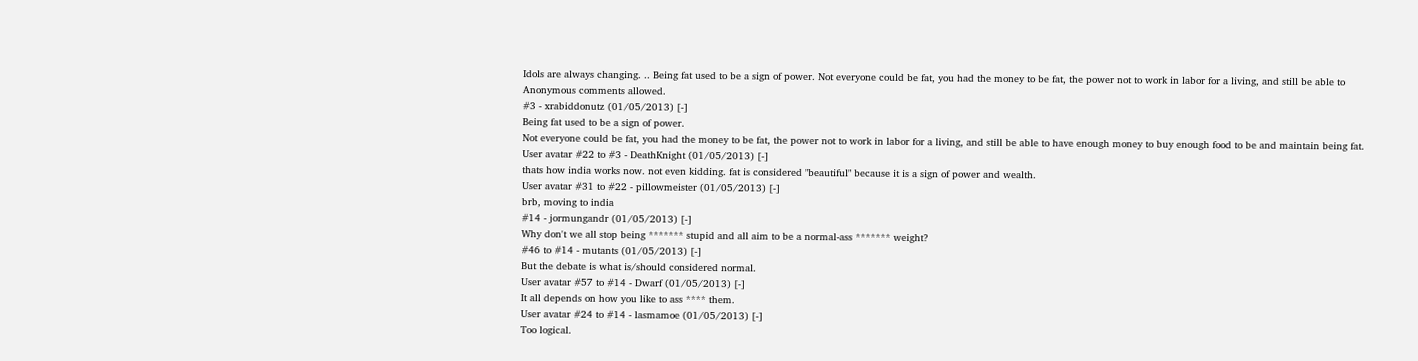Idols are always changing. .. Being fat used to be a sign of power. Not everyone could be fat, you had the money to be fat, the power not to work in labor for a living, and still be able to
Anonymous comments allowed.
#3 - xrabiddonutz (01/05/2013) [-]
Being fat used to be a sign of power.
Not everyone could be fat, you had the money to be fat, the power not to work in labor for a living, and still be able to have enough money to buy enough food to be and maintain being fat.
User avatar #22 to #3 - DeathKnight (01/05/2013) [-]
thats how india works now. not even kidding. fat is considered "beautiful" because it is a sign of power and wealth.
User avatar #31 to #22 - pillowmeister (01/05/2013) [-]
brb, moving to india
#14 - jormungandr (01/05/2013) [-]
Why don't we all stop being ******* stupid and all aim to be a normal-ass ******* weight?
#46 to #14 - mutants (01/05/2013) [-]
But the debate is what is/should considered normal.
User avatar #57 to #14 - Dwarf (01/05/2013) [-]
It all depends on how you like to ass **** them.
User avatar #24 to #14 - lasmamoe (01/05/2013) [-]
Too logical.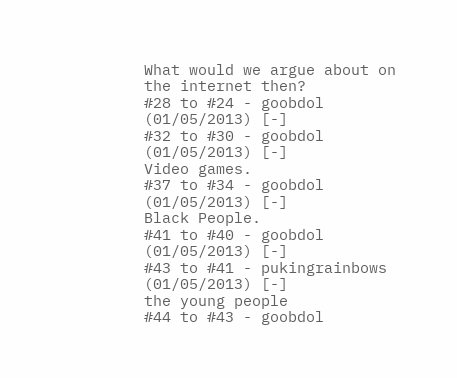What would we argue about on the internet then?
#28 to #24 - goobdol (01/05/2013) [-]
#32 to #30 - goobdol (01/05/2013) [-]
Video games.
#37 to #34 - goobdol (01/05/2013) [-]
Black People.
#41 to #40 - goobdol (01/05/2013) [-]
#43 to #41 - pukingrainbows (01/05/2013) [-]
the young people
#44 to #43 - goobdol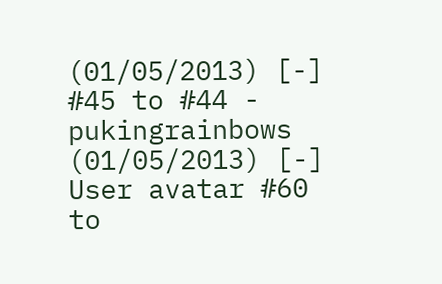(01/05/2013) [-]
#45 to #44 - pukingrainbows (01/05/2013) [-]
User avatar #60 to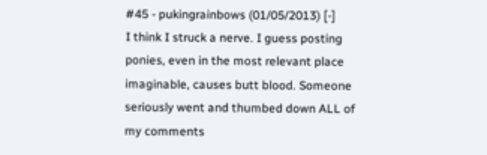#45 - pukingrainbows (01/05/2013) [-]
I think I struck a nerve. I guess posting ponies, even in the most relevant place imaginable, causes butt blood. Someone seriously went and thumbed down ALL of my comments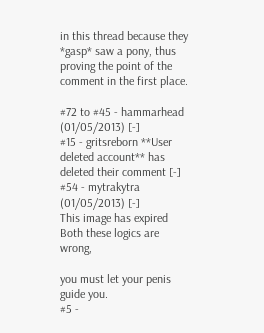in this thread because they *gasp* saw a pony, thus proving the point of the comment in the first place.

#72 to #45 - hammarhead (01/05/2013) [-]
#15 - gritsreborn **User deleted account** has deleted their comment [-]
#54 - mytrakytra (01/05/2013) [-]
This image has expired
Both these logics are wrong,

you must let your penis guide you.
#5 -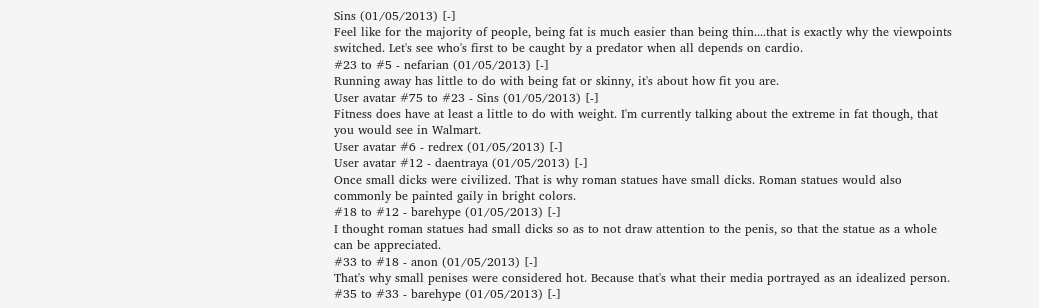Sins (01/05/2013) [-]
Feel like for the majority of people, being fat is much easier than being thin....that is exactly why the viewpoints switched. Let's see who's first to be caught by a predator when all depends on cardio.
#23 to #5 - nefarian (01/05/2013) [-]
Running away has little to do with being fat or skinny, it's about how fit you are.
User avatar #75 to #23 - Sins (01/05/2013) [-]
Fitness does have at least a little to do with weight. I'm currently talking about the extreme in fat though, that you would see in Walmart.
User avatar #6 - redrex (01/05/2013) [-]
User avatar #12 - daentraya (01/05/2013) [-]
Once small dicks were civilized. That is why roman statues have small dicks. Roman statues would also commonly be painted gaily in bright colors.
#18 to #12 - barehype (01/05/2013) [-]
I thought roman statues had small dicks so as to not draw attention to the penis, so that the statue as a whole can be appreciated.
#33 to #18 - anon (01/05/2013) [-]
That's why small penises were considered hot. Because that's what their media portrayed as an idealized person.
#35 to #33 - barehype (01/05/2013) [-]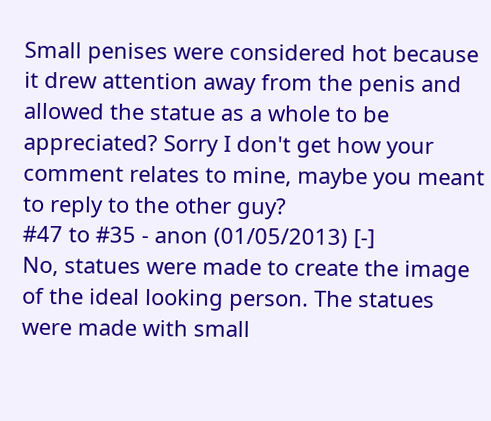Small penises were considered hot because it drew attention away from the penis and allowed the statue as a whole to be appreciated? Sorry I don't get how your comment relates to mine, maybe you meant to reply to the other guy?
#47 to #35 - anon (01/05/2013) [-]
No, statues were made to create the image of the ideal looking person. The statues were made with small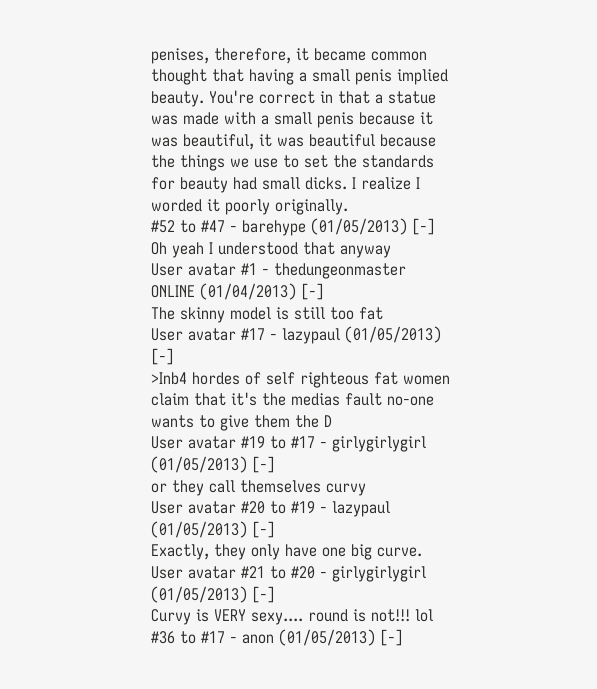penises, therefore, it became common thought that having a small penis implied beauty. You're correct in that a statue was made with a small penis because it was beautiful, it was beautiful because the things we use to set the standards for beauty had small dicks. I realize I worded it poorly originally.
#52 to #47 - barehype (01/05/2013) [-]
Oh yeah I understood that anyway
User avatar #1 - thedungeonmaster ONLINE (01/04/2013) [-]
The skinny model is still too fat
User avatar #17 - lazypaul (01/05/2013) [-]
>Inb4 hordes of self righteous fat women claim that it's the medias fault no-one wants to give them the D
User avatar #19 to #17 - girlygirlygirl (01/05/2013) [-]
or they call themselves curvy
User avatar #20 to #19 - lazypaul (01/05/2013) [-]
Exactly, they only have one big curve.
User avatar #21 to #20 - girlygirlygirl (01/05/2013) [-]
Curvy is VERY sexy.... round is not!!! lol
#36 to #17 - anon (01/05/2013) [-]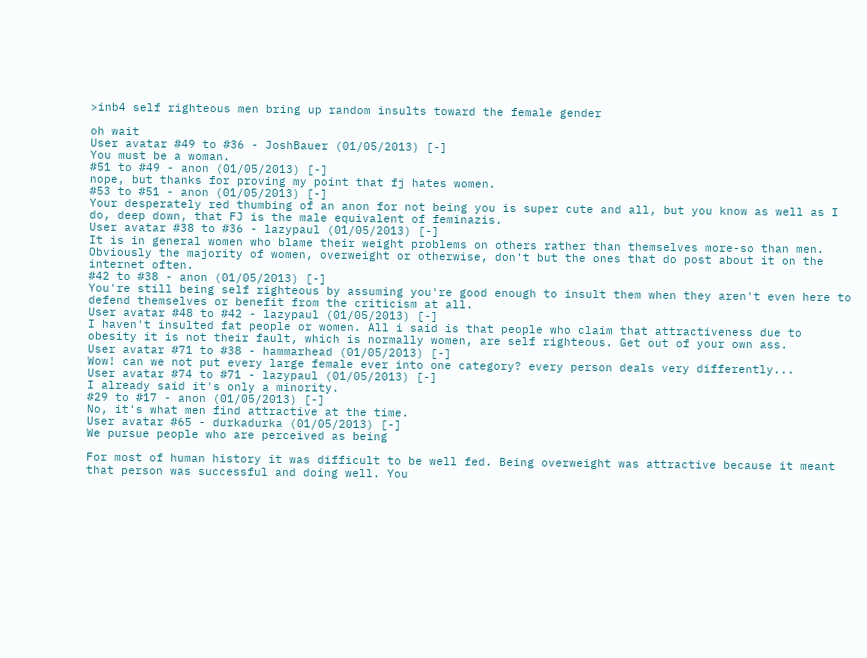>inb4 self righteous men bring up random insults toward the female gender

oh wait
User avatar #49 to #36 - JoshBauer (01/05/2013) [-]
You must be a woman.
#51 to #49 - anon (01/05/2013) [-]
nope, but thanks for proving my point that fj hates women.
#53 to #51 - anon (01/05/2013) [-]
Your desperately red thumbing of an anon for not being you is super cute and all, but you know as well as I do, deep down, that FJ is the male equivalent of feminazis.
User avatar #38 to #36 - lazypaul (01/05/2013) [-]
It is in general women who blame their weight problems on others rather than themselves more-so than men. Obviously the majority of women, overweight or otherwise, don't but the ones that do post about it on the internet often.
#42 to #38 - anon (01/05/2013) [-]
You're still being self righteous by assuming you're good enough to insult them when they aren't even here to defend themselves or benefit from the criticism at all.
User avatar #48 to #42 - lazypaul (01/05/2013) [-]
I haven't insulted fat people or women. All i said is that people who claim that attractiveness due to obesity it is not their fault, which is normally women, are self righteous. Get out of your own ass.
User avatar #71 to #38 - hammarhead (01/05/2013) [-]
Wow! can we not put every large female ever into one category? every person deals very differently...
User avatar #74 to #71 - lazypaul (01/05/2013) [-]
I already said it's only a minority.
#29 to #17 - anon (01/05/2013) [-]
No, it's what men find attractive at the time.
User avatar #65 - durkadurka (01/05/2013) [-]
We pursue people who are perceived as being

For most of human history it was difficult to be well fed. Being overweight was attractive because it meant that person was successful and doing well. You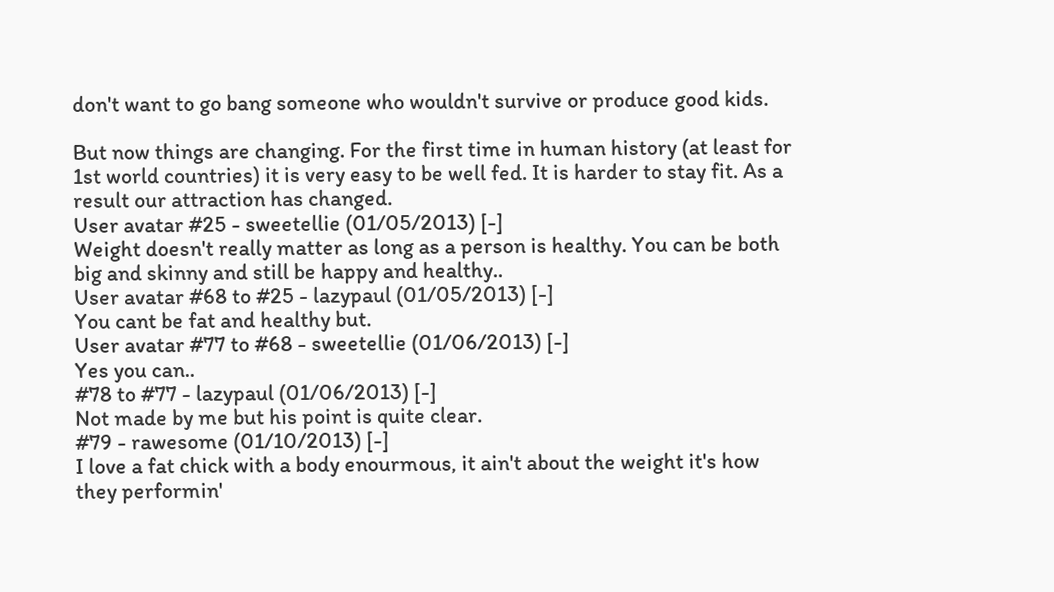don't want to go bang someone who wouldn't survive or produce good kids.

But now things are changing. For the first time in human history (at least for 1st world countries) it is very easy to be well fed. It is harder to stay fit. As a result our attraction has changed.
User avatar #25 - sweetellie (01/05/2013) [-]
Weight doesn't really matter as long as a person is healthy. You can be both big and skinny and still be happy and healthy..
User avatar #68 to #25 - lazypaul (01/05/2013) [-]
You cant be fat and healthy but.
User avatar #77 to #68 - sweetellie (01/06/2013) [-]
Yes you can..
#78 to #77 - lazypaul (01/06/2013) [-]
Not made by me but his point is quite clear.
#79 - rawesome (01/10/2013) [-]
I love a fat chick with a body enourmous, it ain't about the weight it's how they performin'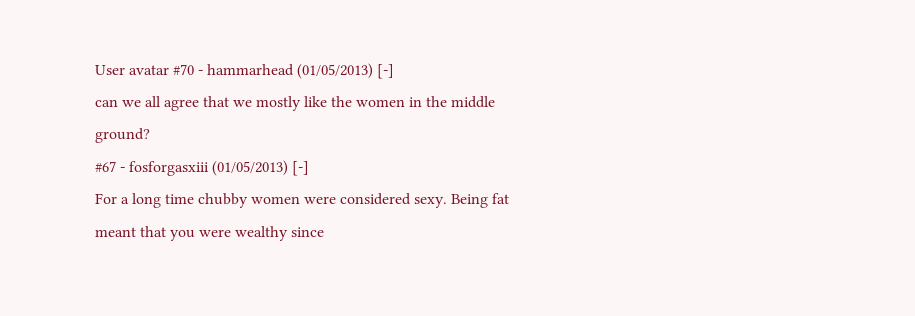User avatar #70 - hammarhead (01/05/2013) [-]
can we all agree that we mostly like the women in the middle ground?
#67 - fosforgasxiii (01/05/2013) [-]
For a long time chubby women were considered sexy. Being fat meant that you were wealthy since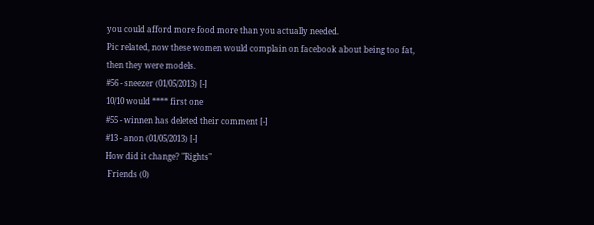you could afford more food more than you actually needed.
Pic related, now these women would complain on facebook about being too fat, then they were models.
#56 - sneezer (01/05/2013) [-]
10/10 would **** first one
#55 - winnen has deleted their comment [-]
#13 - anon (01/05/2013) [-]
How did it change? "Rights"
 Friends (0)